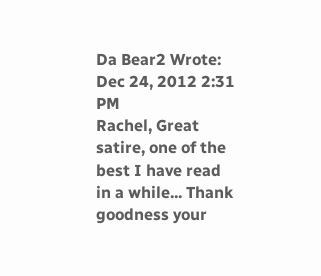Da Bear2 Wrote:
Dec 24, 2012 2:31 PM
Rachel, Great satire, one of the best I have read in a while... Thank goodness your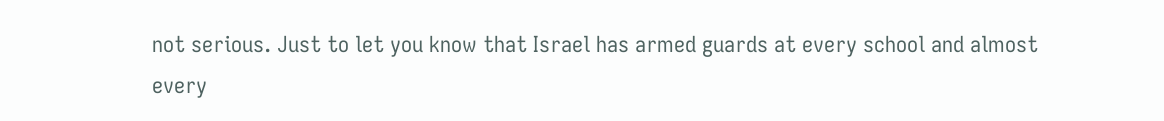not serious. Just to let you know that Israel has armed guards at every school and almost every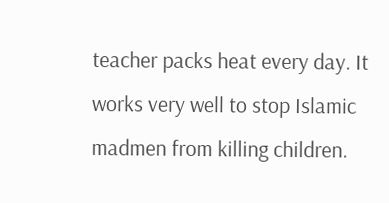teacher packs heat every day. It works very well to stop Islamic madmen from killing children.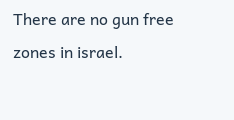There are no gun free zones in israel.